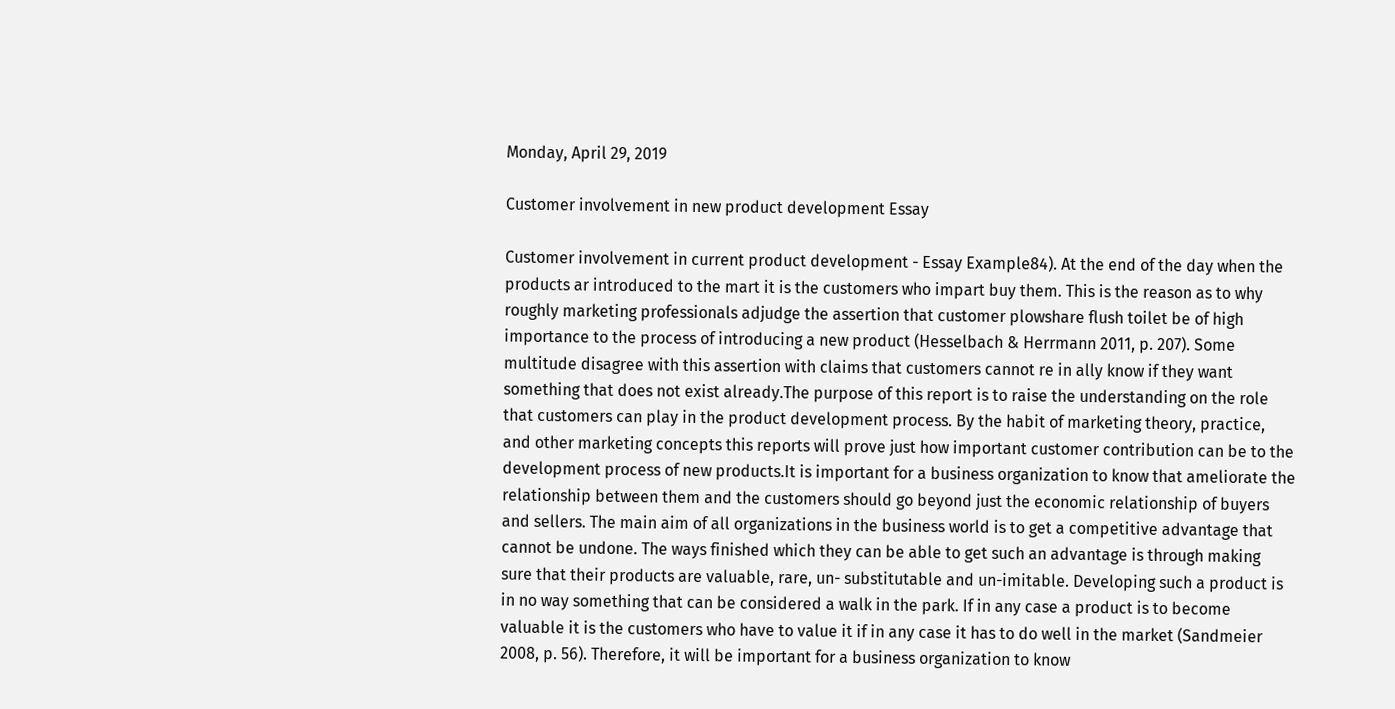Monday, April 29, 2019

Customer involvement in new product development Essay

Customer involvement in current product development - Essay Example84). At the end of the day when the products ar introduced to the mart it is the customers who impart buy them. This is the reason as to why roughly marketing professionals adjudge the assertion that customer plowshare flush toilet be of high importance to the process of introducing a new product (Hesselbach & Herrmann 2011, p. 207). Some multitude disagree with this assertion with claims that customers cannot re in ally know if they want something that does not exist already.The purpose of this report is to raise the understanding on the role that customers can play in the product development process. By the habit of marketing theory, practice, and other marketing concepts this reports will prove just how important customer contribution can be to the development process of new products.It is important for a business organization to know that ameliorate the relationship between them and the customers should go beyond just the economic relationship of buyers and sellers. The main aim of all organizations in the business world is to get a competitive advantage that cannot be undone. The ways finished which they can be able to get such an advantage is through making sure that their products are valuable, rare, un- substitutable and un-imitable. Developing such a product is in no way something that can be considered a walk in the park. If in any case a product is to become valuable it is the customers who have to value it if in any case it has to do well in the market (Sandmeier 2008, p. 56). Therefore, it will be important for a business organization to know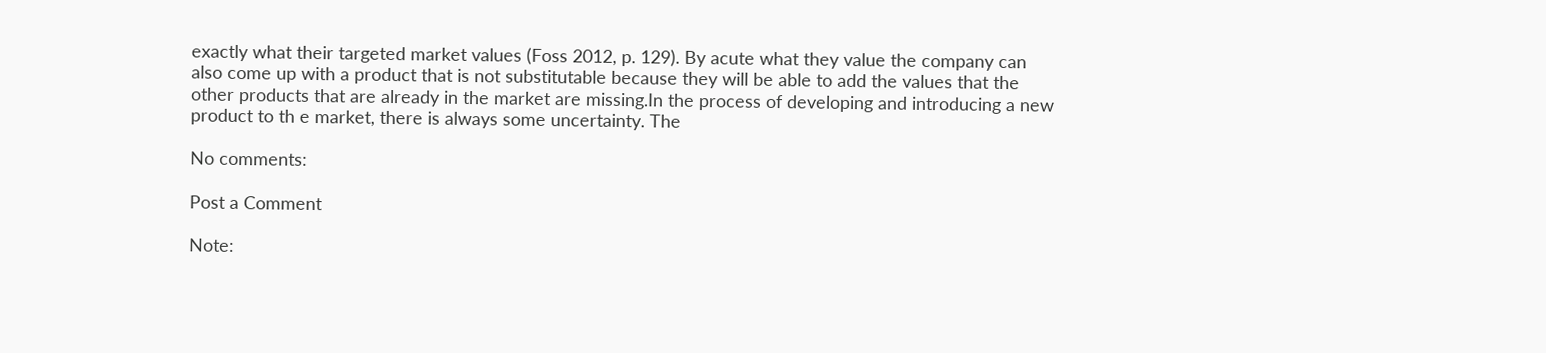exactly what their targeted market values (Foss 2012, p. 129). By acute what they value the company can also come up with a product that is not substitutable because they will be able to add the values that the other products that are already in the market are missing.In the process of developing and introducing a new product to th e market, there is always some uncertainty. The

No comments:

Post a Comment

Note: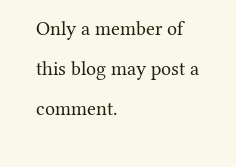Only a member of this blog may post a comment.